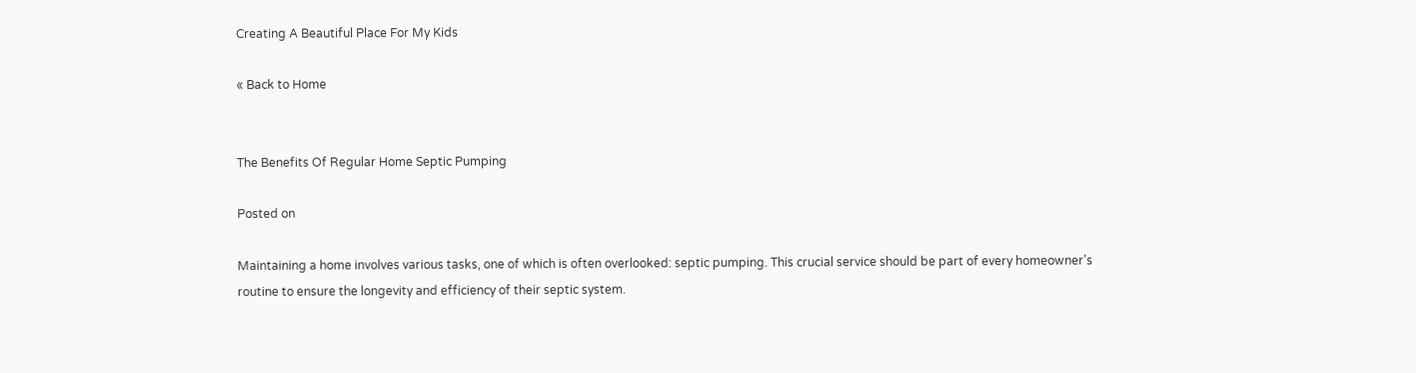Creating A Beautiful Place For My Kids

« Back to Home


The Benefits Of Regular Home Septic Pumping

Posted on

Maintaining a home involves various tasks, one of which is often overlooked: septic pumping. This crucial service should be part of every homeowner’s routine to ensure the longevity and efficiency of their septic system.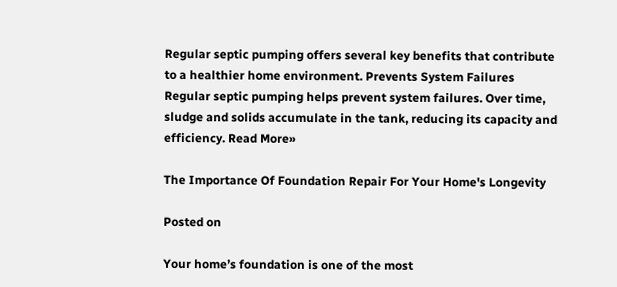Regular septic pumping offers several key benefits that contribute to a healthier home environment. Prevents System Failures Regular septic pumping helps prevent system failures. Over time, sludge and solids accumulate in the tank, reducing its capacity and efficiency. Read More»

The Importance Of Foundation Repair For Your Home's Longevity

Posted on

Your home’s foundation is one of the most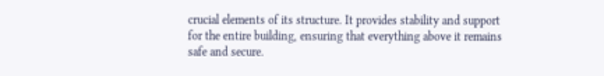crucial elements of its structure. It provides stability and support for the entire building, ensuring that everything above it remains safe and secure.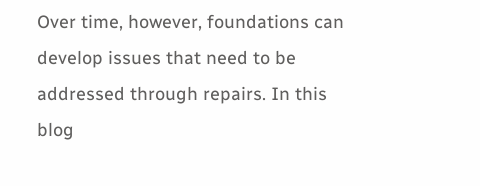Over time, however, foundations can develop issues that need to be addressed through repairs. In this blog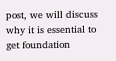post, we will discuss why it is essential to get foundation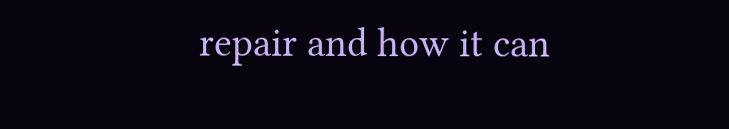repair and how it can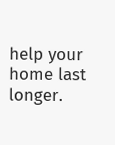help your home last longer.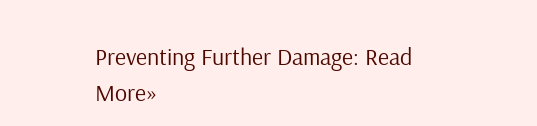Preventing Further Damage: Read More»